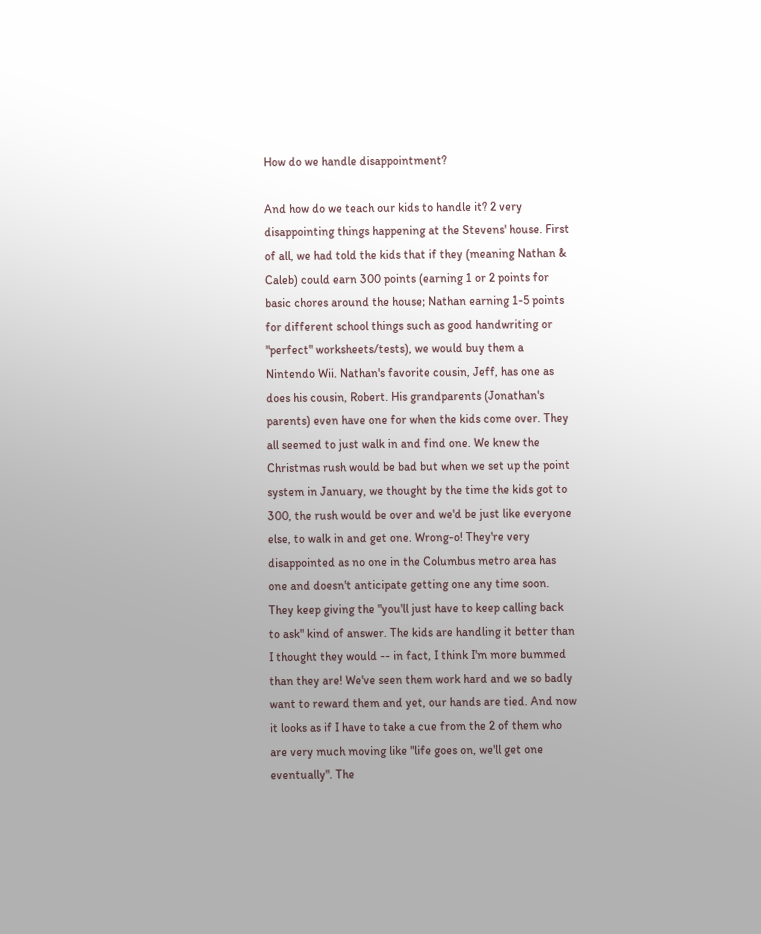How do we handle disappointment?

And how do we teach our kids to handle it? 2 very disappointing things happening at the Stevens' house. First of all, we had told the kids that if they (meaning Nathan & Caleb) could earn 300 points (earning 1 or 2 points for basic chores around the house; Nathan earning 1-5 points for different school things such as good handwriting or "perfect" worksheets/tests), we would buy them a Nintendo Wii. Nathan's favorite cousin, Jeff, has one as does his cousin, Robert. His grandparents (Jonathan's parents) even have one for when the kids come over. They all seemed to just walk in and find one. We knew the Christmas rush would be bad but when we set up the point system in January, we thought by the time the kids got to 300, the rush would be over and we'd be just like everyone else, to walk in and get one. Wrong-o! They're very disappointed as no one in the Columbus metro area has one and doesn't anticipate getting one any time soon. They keep giving the "you'll just have to keep calling back to ask" kind of answer. The kids are handling it better than I thought they would -- in fact, I think I'm more bummed than they are! We've seen them work hard and we so badly want to reward them and yet, our hands are tied. And now it looks as if I have to take a cue from the 2 of them who are very much moving like "life goes on, we'll get one eventually". The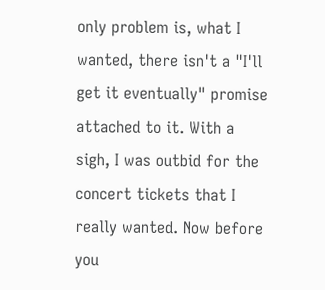only problem is, what I wanted, there isn't a "I'll get it eventually" promise attached to it. With a sigh, I was outbid for the concert tickets that I really wanted. Now before you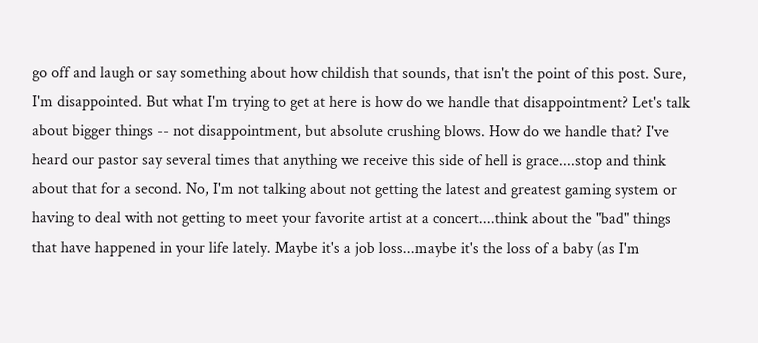go off and laugh or say something about how childish that sounds, that isn't the point of this post. Sure, I'm disappointed. But what I'm trying to get at here is how do we handle that disappointment? Let's talk about bigger things -- not disappointment, but absolute crushing blows. How do we handle that? I've heard our pastor say several times that anything we receive this side of hell is grace....stop and think about that for a second. No, I'm not talking about not getting the latest and greatest gaming system or having to deal with not getting to meet your favorite artist at a concert....think about the "bad" things that have happened in your life lately. Maybe it's a job loss...maybe it's the loss of a baby (as I'm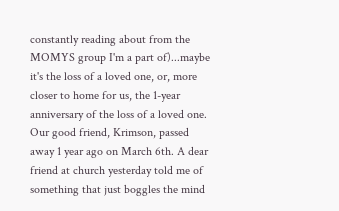constantly reading about from the MOMYS group I'm a part of)...maybe it's the loss of a loved one, or, more closer to home for us, the 1-year anniversary of the loss of a loved one. Our good friend, Krimson, passed away 1 year ago on March 6th. A dear friend at church yesterday told me of something that just boggles the mind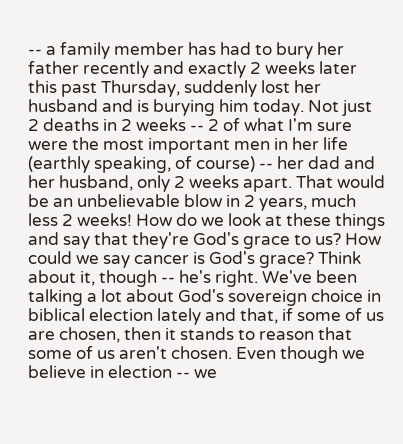-- a family member has had to bury her father recently and exactly 2 weeks later this past Thursday, suddenly lost her husband and is burying him today. Not just 2 deaths in 2 weeks -- 2 of what I'm sure were the most important men in her life (earthly speaking, of course) -- her dad and her husband, only 2 weeks apart. That would be an unbelievable blow in 2 years, much less 2 weeks! How do we look at these things and say that they're God's grace to us? How could we say cancer is God's grace? Think about it, though -- he's right. We've been talking a lot about God's sovereign choice in biblical election lately and that, if some of us are chosen, then it stands to reason that some of us aren't chosen. Even though we believe in election -- we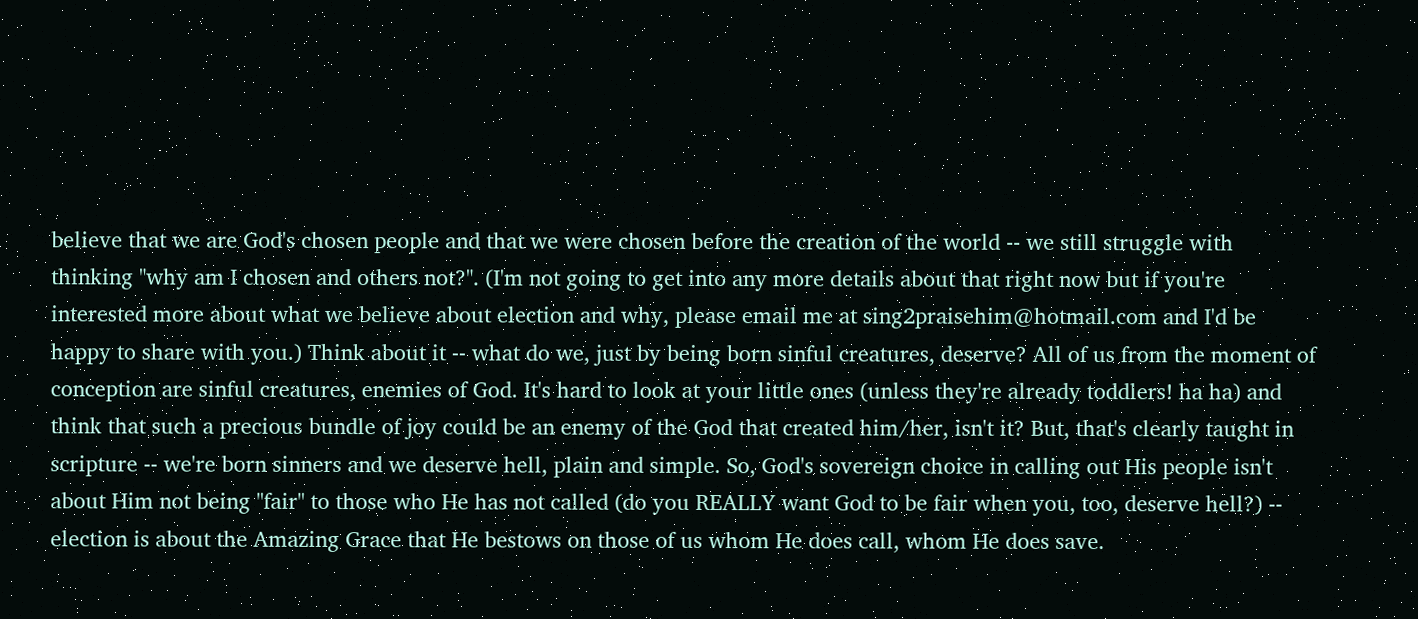believe that we are God's chosen people and that we were chosen before the creation of the world -- we still struggle with thinking "why am I chosen and others not?". (I'm not going to get into any more details about that right now but if you're interested more about what we believe about election and why, please email me at sing2praisehim@hotmail.com and I'd be happy to share with you.) Think about it -- what do we, just by being born sinful creatures, deserve? All of us from the moment of conception are sinful creatures, enemies of God. It's hard to look at your little ones (unless they're already toddlers! ha ha) and think that such a precious bundle of joy could be an enemy of the God that created him/her, isn't it? But, that's clearly taught in scripture -- we're born sinners and we deserve hell, plain and simple. So, God's sovereign choice in calling out His people isn't about Him not being "fair" to those who He has not called (do you REALLY want God to be fair when you, too, deserve hell?) -- election is about the Amazing Grace that He bestows on those of us whom He does call, whom He does save.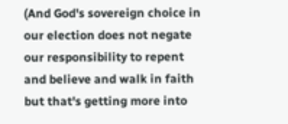(And God's sovereign choice in our election does not negate our responsibility to repent and believe and walk in faith but that's getting more into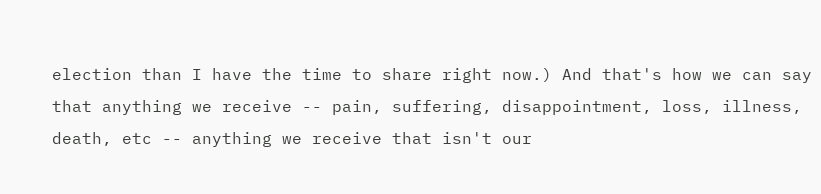election than I have the time to share right now.) And that's how we can say that anything we receive -- pain, suffering, disappointment, loss, illness, death, etc -- anything we receive that isn't our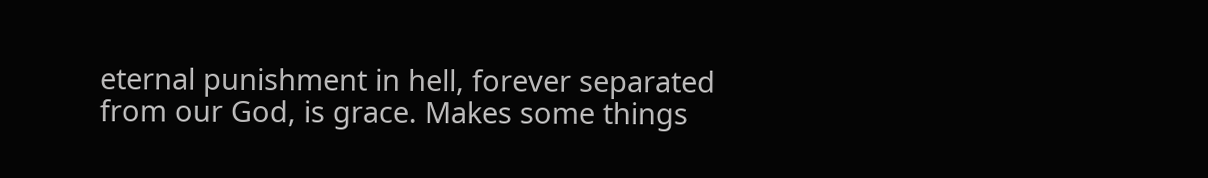eternal punishment in hell, forever separated from our God, is grace. Makes some things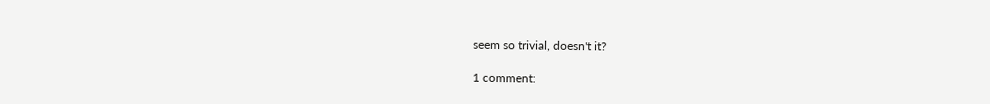seem so trivial, doesn't it?

1 comment: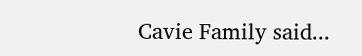Cavie Family said...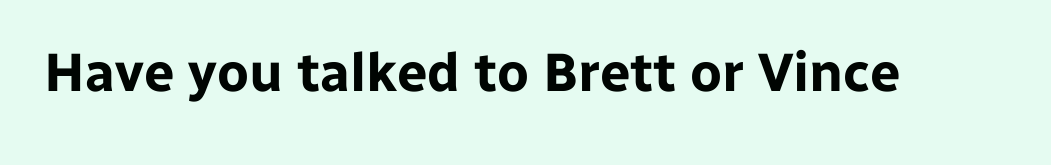Have you talked to Brett or Vince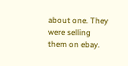about one. They were selling them on ebay.